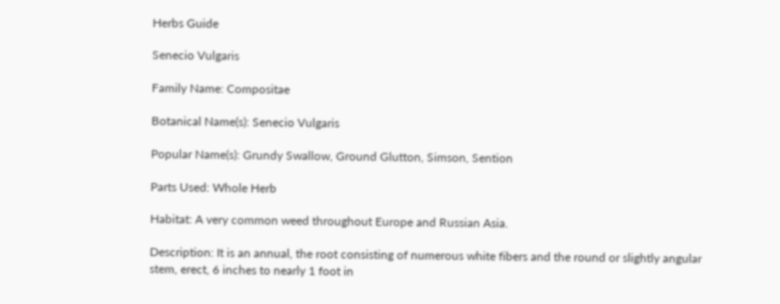Herbs Guide

Senecio Vulgaris

Family Name: Compositae

Botanical Name(s): Senecio Vulgaris

Popular Name(s): Grundy Swallow, Ground Glutton, Simson, Sention

Parts Used: Whole Herb

Habitat: A very common weed throughout Europe and Russian Asia.

Description: It is an annual, the root consisting of numerous white fibers and the round or slightly angular stem, erect, 6 inches to nearly 1 foot in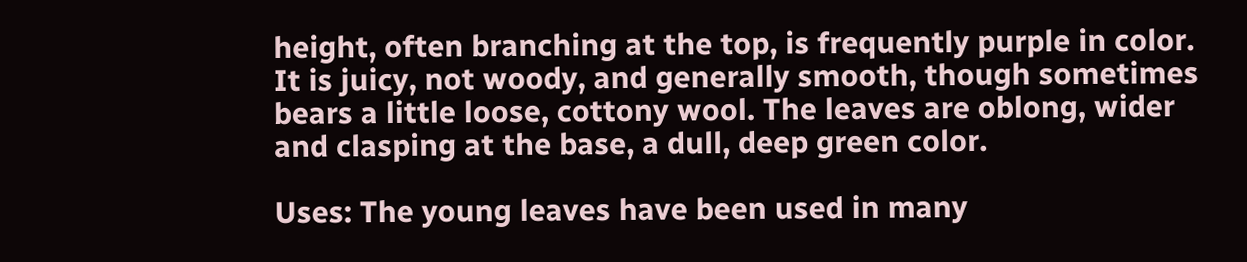height, often branching at the top, is frequently purple in color. It is juicy, not woody, and generally smooth, though sometimes bears a little loose, cottony wool. The leaves are oblong, wider and clasping at the base, a dull, deep green color.

Uses: The young leaves have been used in many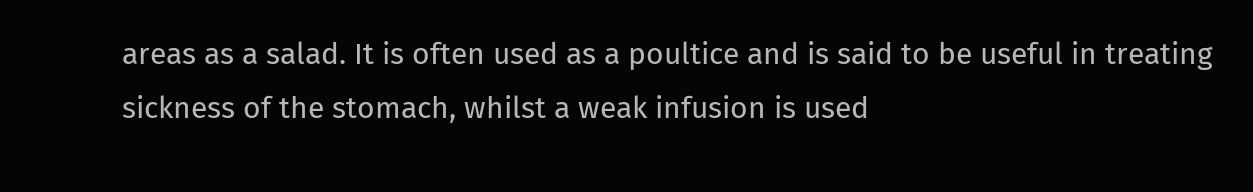areas as a salad. It is often used as a poultice and is said to be useful in treating sickness of the stomach, whilst a weak infusion is used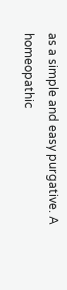as a simple and easy purgative. A homeopathic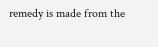remedy is made from the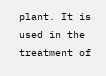plant. It is used in the treatment of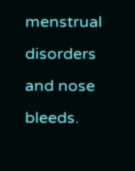menstrual disorders and nose bleeds.